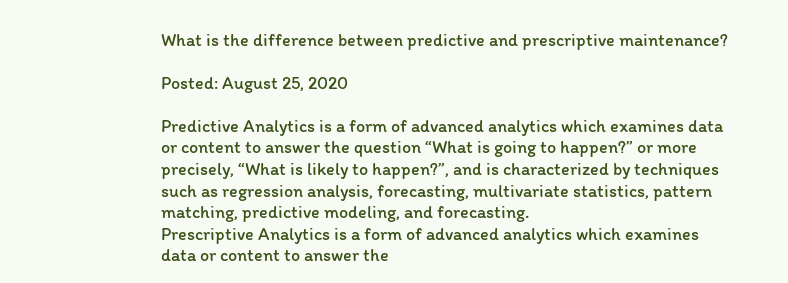What is the difference between predictive and prescriptive maintenance?

Posted: August 25, 2020

Predictive Analytics is a form of advanced analytics which examines data or content to answer the question “What is going to happen?” or more precisely, “What is likely to happen?”, and is characterized by techniques such as regression analysis, forecasting, multivariate statistics, pattern matching, predictive modeling, and forecasting.
Prescriptive Analytics is a form of advanced analytics which examines data or content to answer the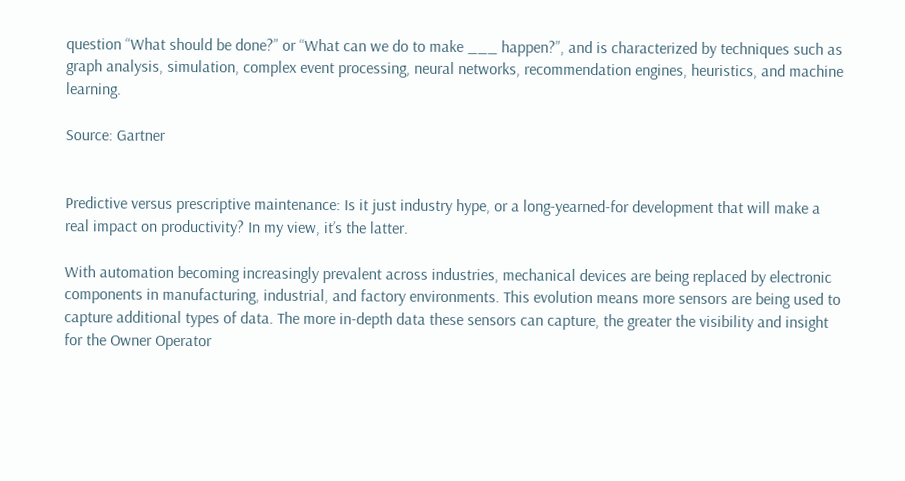question “What should be done?” or “What can we do to make ___ happen?”, and is characterized by techniques such as graph analysis, simulation, complex event processing, neural networks, recommendation engines, heuristics, and machine learning.

Source: Gartner


Predictive versus prescriptive maintenance: Is it just industry hype, or a long-yearned-for development that will make a real impact on productivity? In my view, it’s the latter.

With automation becoming increasingly prevalent across industries, mechanical devices are being replaced by electronic components in manufacturing, industrial, and factory environments. This evolution means more sensors are being used to capture additional types of data. The more in-depth data these sensors can capture, the greater the visibility and insight for the Owner Operator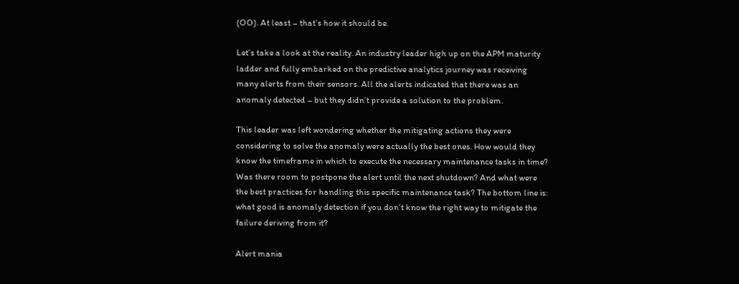(OO). At least – that’s how it should be.

Let’s take a look at the reality. An industry leader high up on the APM maturity ladder and fully embarked on the predictive analytics journey was receiving many alerts from their sensors. All the alerts indicated that there was an anomaly detected – but they didn’t provide a solution to the problem.

This leader was left wondering whether the mitigating actions they were considering to solve the anomaly were actually the best ones. How would they know the timeframe in which to execute the necessary maintenance tasks in time? Was there room to postpone the alert until the next shutdown? And what were the best practices for handling this specific maintenance task? The bottom line is: what good is anomaly detection if you don’t know the right way to mitigate the failure deriving from it?

Alert mania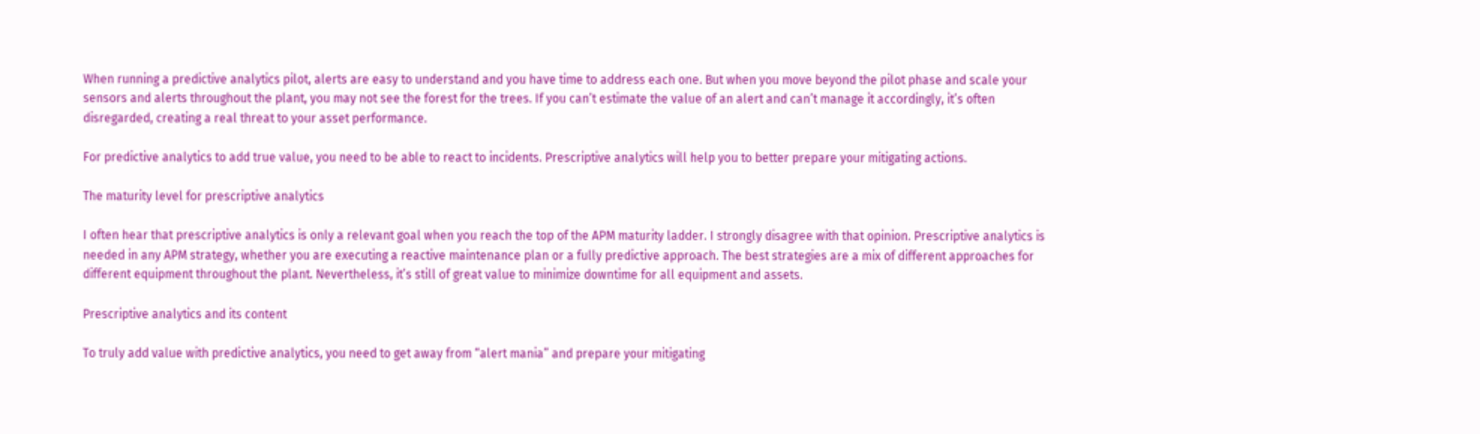When running a predictive analytics pilot, alerts are easy to understand and you have time to address each one. But when you move beyond the pilot phase and scale your sensors and alerts throughout the plant, you may not see the forest for the trees. If you can’t estimate the value of an alert and can’t manage it accordingly, it’s often disregarded, creating a real threat to your asset performance.

For predictive analytics to add true value, you need to be able to react to incidents. Prescriptive analytics will help you to better prepare your mitigating actions.

The maturity level for prescriptive analytics

I often hear that prescriptive analytics is only a relevant goal when you reach the top of the APM maturity ladder. I strongly disagree with that opinion. Prescriptive analytics is needed in any APM strategy, whether you are executing a reactive maintenance plan or a fully predictive approach. The best strategies are a mix of different approaches for different equipment throughout the plant. Nevertheless, it’s still of great value to minimize downtime for all equipment and assets.

Prescriptive analytics and its content

To truly add value with predictive analytics, you need to get away from “alert mania” and prepare your mitigating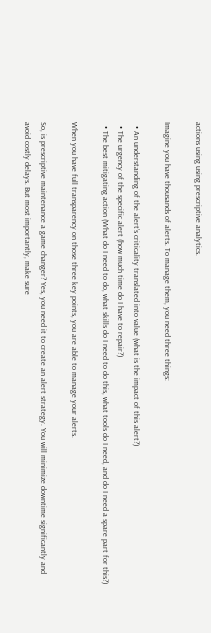actions using using prescriptive analytics.

Imagine you have thousands of alerts. To manage them, you need three things:

  • An understanding of the alert’s criticality translated into value (what is the impact of this alert?)
  • The urgency of the specific alert (how much time do I have to repair?)
  • The best mitigating action (What do I need to do, what skills do I need to do this, what tools do I need, and do I need a spare part for this?)

When you have full transparency on those three key points, you are able to manage your alerts.

So, is prescriptive maintenance a game changer? Yes, you need it to create an alert strategy. You will minimize downtime significantly and avoid costly delays. But most importantly, make sure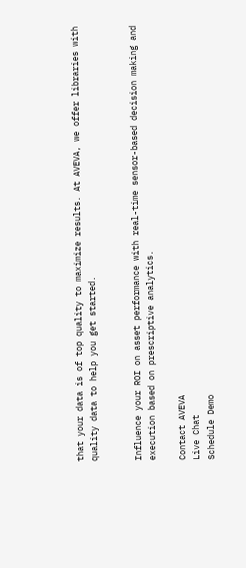that your data is of top quality to maximize results. At AVEVA, we offer libraries with quality data to help you get started.


Influence your ROI on asset performance with real-time sensor-based decision making and execution based on prescriptive analytics.

Contact AVEVA
Live Chat
Schedule Demo